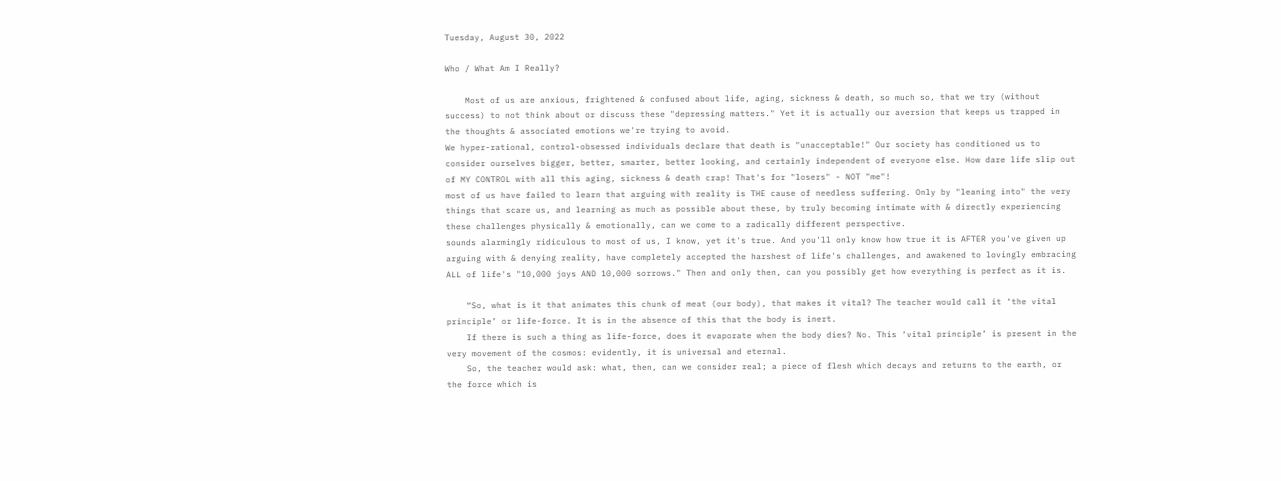Tuesday, August 30, 2022

Who / What Am I Really?

    Most of us are anxious, frightened & confused about life, aging, sickness & death, so much so, that we try (without success) to not think about or discuss these "depressing matters." Yet it is actually our aversion that keeps us trapped in the thoughts & associated emotions we're trying to avoid.
We hyper-rational, control-obsessed individuals declare that death is "unacceptable!" Our society has conditioned us to consider ourselves bigger, better, smarter, better looking, and certainly independent of everyone else. How dare life slip out of MY CONTROL with all this aging, sickness & death crap! That's for "losers" - NOT "me"!
most of us have failed to learn that arguing with reality is THE cause of needless suffering. Only by "leaning into" the very things that scare us, and learning as much as possible about these, by truly becoming intimate with & directly experiencing these challenges physically & emotionally, can we come to a radically different perspective.
sounds alarmingly ridiculous to most of us, I know, yet it's true. And you'll only know how true it is AFTER you've given up arguing with & denying reality, have completely accepted the harshest of life's challenges, and awakened to lovingly embracing ALL of life's "10,000 joys AND 10,000 sorrows." Then and only then, can you possibly get how everything is perfect as it is.

    “So, what is it that animates this chunk of meat (our body), that makes it vital? The teacher would call it ‘the vital principle’ or life-force. It is in the absence of this that the body is inert.
    If there is such a thing as life-force, does it evaporate when the body dies? No. This ‘vital principle’ is present in the very movement of the cosmos: evidently, it is universal and eternal.
    So, the teacher would ask: what, then, can we consider real; a piece of flesh which decays and returns to the earth, or the force which is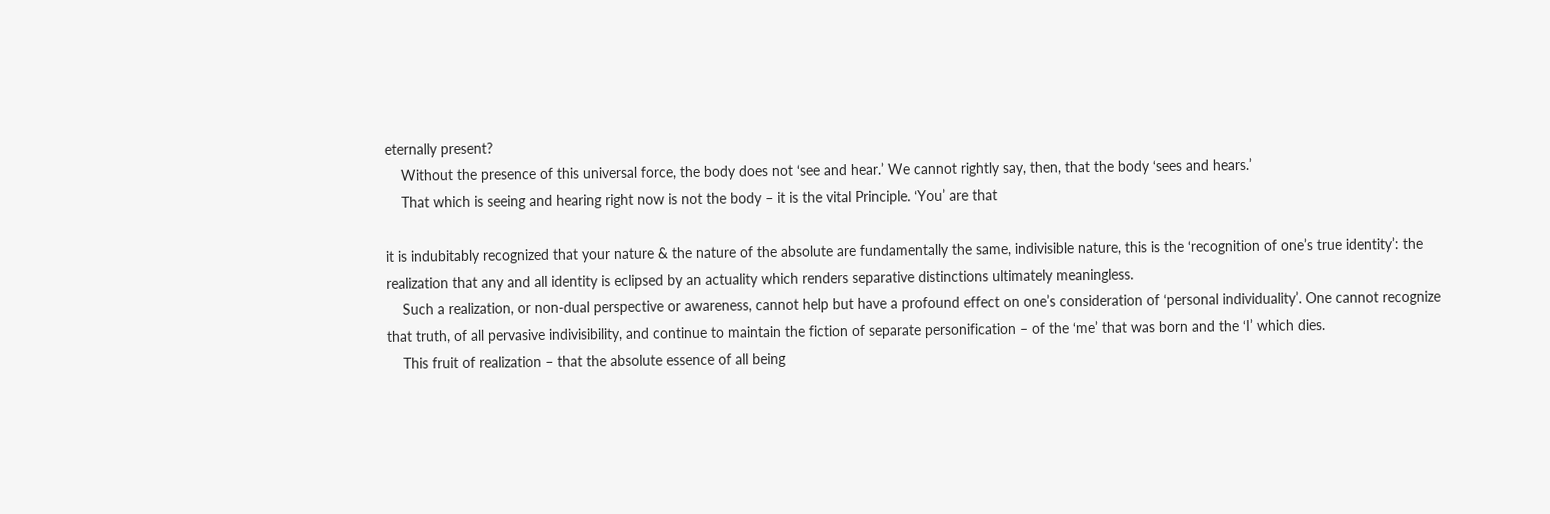eternally present?
    Without the presence of this universal force, the body does not ‘see and hear.’ We cannot rightly say, then, that the body ‘sees and hears.’
    That which is seeing and hearing right now is not the body – it is the vital Principle. ‘You’ are that

it is indubitably recognized that your nature & the nature of the absolute are fundamentally the same, indivisible nature, this is the ‘recognition of one’s true identity’: the realization that any and all identity is eclipsed by an actuality which renders separative distinctions ultimately meaningless.
    Such a realization, or non-dual perspective or awareness, cannot help but have a profound effect on one’s consideration of ‘personal individuality’. One cannot recognize that truth, of all pervasive indivisibility, and continue to maintain the fiction of separate personification – of the ‘me’ that was born and the ‘I’ which dies.
    This fruit of realization – that the absolute essence of all being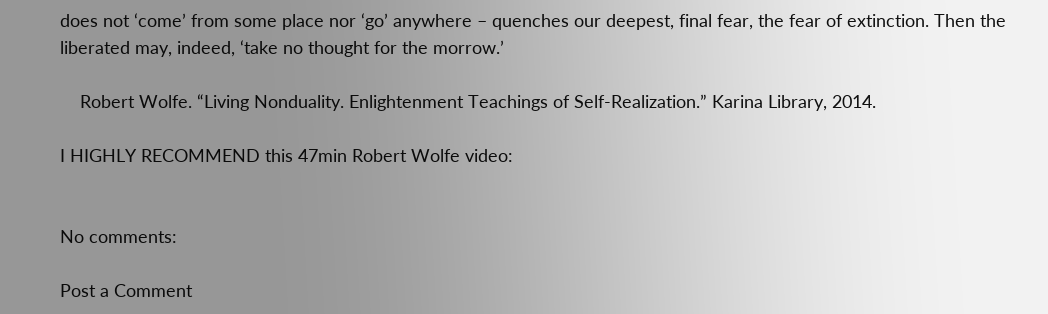does not ‘come’ from some place nor ‘go’ anywhere – quenches our deepest, final fear, the fear of extinction. Then the liberated may, indeed, ‘take no thought for the morrow.’

    Robert Wolfe. “Living Nonduality. Enlightenment Teachings of Self-Realization.” Karina Library, 2014.

I HIGHLY RECOMMEND this 47min Robert Wolfe video:


No comments:

Post a Comment